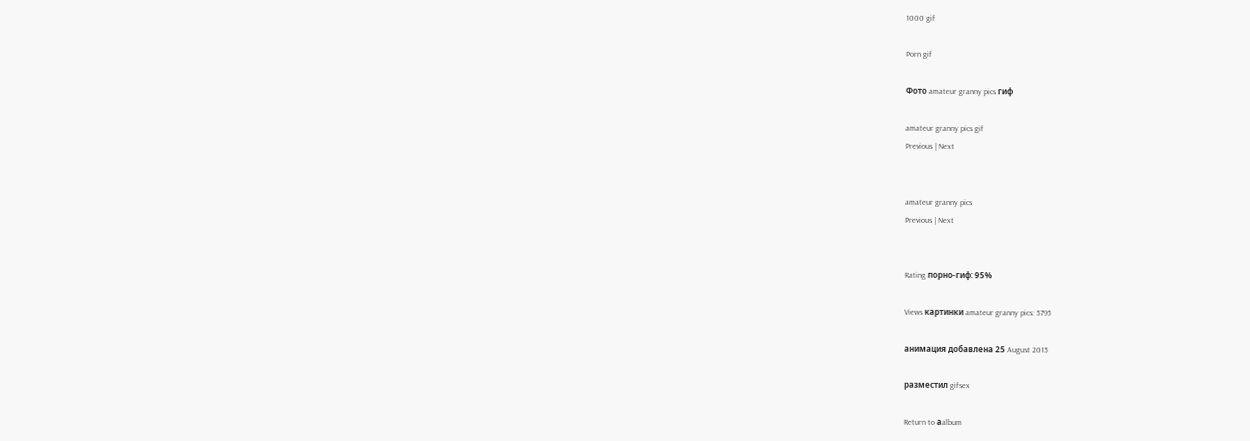1000 gif

Porn gif

Фото amateur granny pics гиф

amateur granny pics gif
Previous | Next


amateur granny pics
Previous | Next


Rating порно-гиф: 95%

Views картинки amateur granny pics: 5795

анимация добавлена 25 August 2015

разместил gifsex

Return to аalbum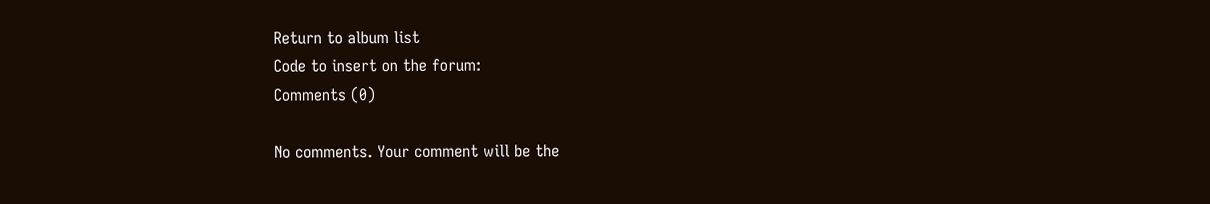Return to album list
Code to insert on the forum:
Comments (0)

No comments. Your comment will be the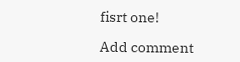fisrt one!

Add comment